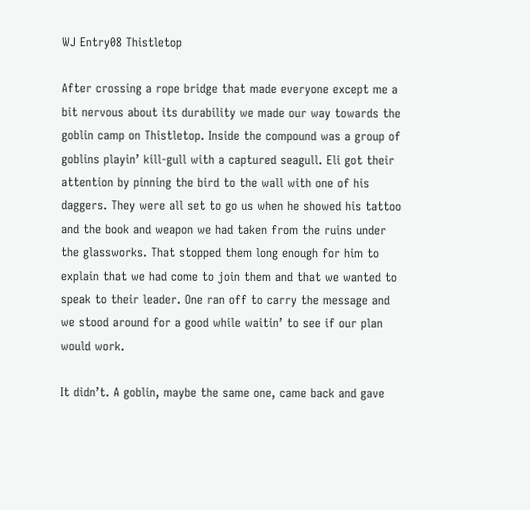WJ Entry08 Thistletop

After crossing a rope bridge that made everyone except me a bit nervous about its durability we made our way towards the goblin camp on Thistletop. Inside the compound was a group of goblins playin’ kill-gull with a captured seagull. Eli got their attention by pinning the bird to the wall with one of his daggers. They were all set to go us when he showed his tattoo and the book and weapon we had taken from the ruins under the glassworks. That stopped them long enough for him to explain that we had come to join them and that we wanted to speak to their leader. One ran off to carry the message and we stood around for a good while waitin’ to see if our plan would work.

It didn’t. A goblin, maybe the same one, came back and gave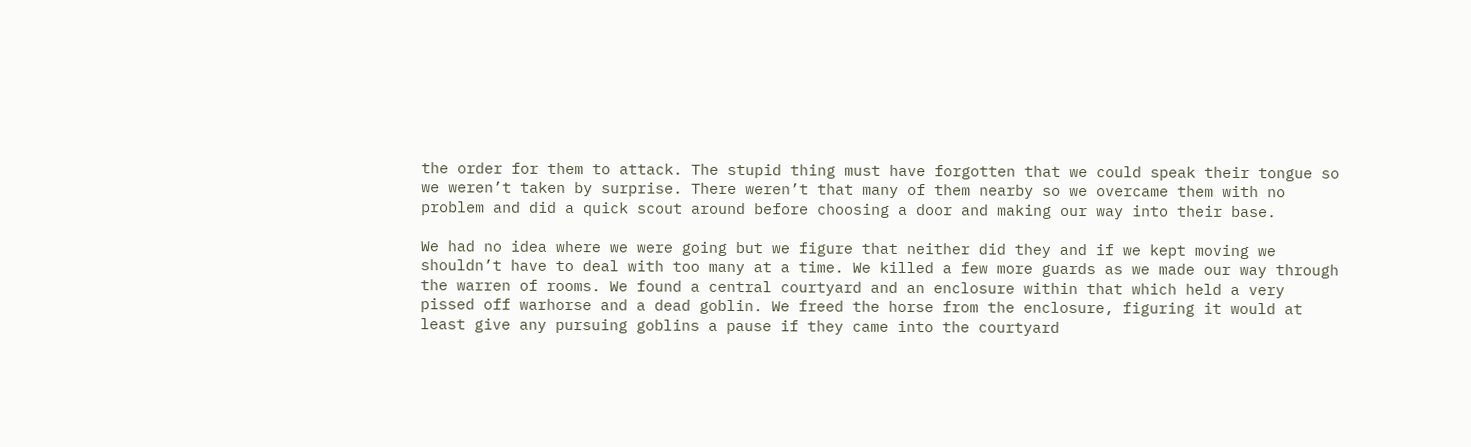the order for them to attack. The stupid thing must have forgotten that we could speak their tongue so we weren’t taken by surprise. There weren’t that many of them nearby so we overcame them with no problem and did a quick scout around before choosing a door and making our way into their base.

We had no idea where we were going but we figure that neither did they and if we kept moving we shouldn’t have to deal with too many at a time. We killed a few more guards as we made our way through the warren of rooms. We found a central courtyard and an enclosure within that which held a very pissed off warhorse and a dead goblin. We freed the horse from the enclosure, figuring it would at least give any pursuing goblins a pause if they came into the courtyard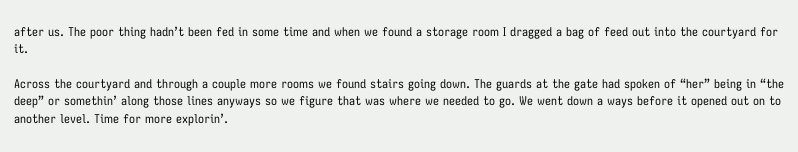after us. The poor thing hadn’t been fed in some time and when we found a storage room I dragged a bag of feed out into the courtyard for it.

Across the courtyard and through a couple more rooms we found stairs going down. The guards at the gate had spoken of “her” being in “the deep” or somethin’ along those lines anyways so we figure that was where we needed to go. We went down a ways before it opened out on to another level. Time for more explorin’.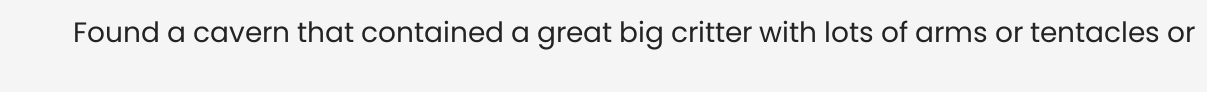Found a cavern that contained a great big critter with lots of arms or tentacles or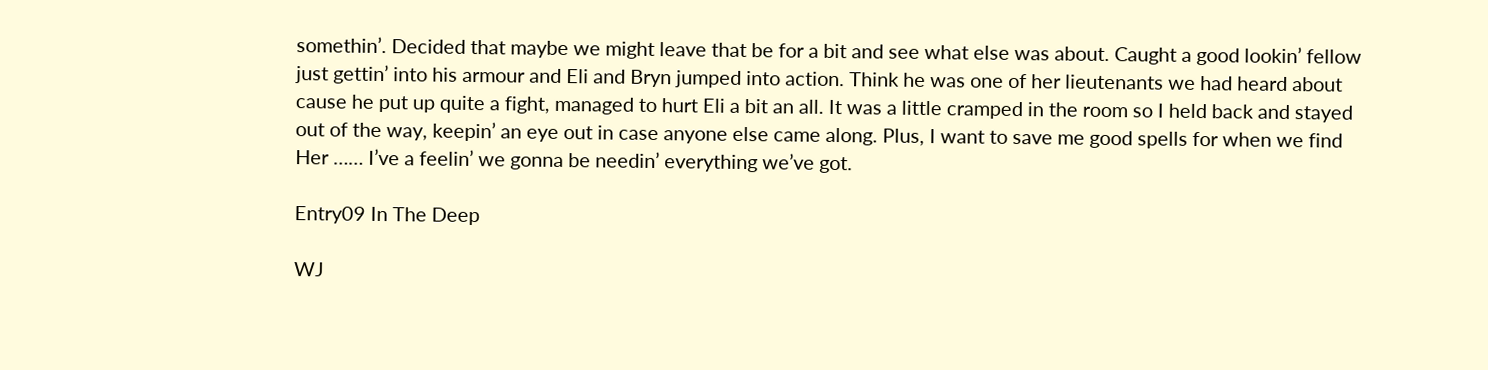somethin’. Decided that maybe we might leave that be for a bit and see what else was about. Caught a good lookin’ fellow just gettin’ into his armour and Eli and Bryn jumped into action. Think he was one of her lieutenants we had heard about cause he put up quite a fight, managed to hurt Eli a bit an all. It was a little cramped in the room so I held back and stayed out of the way, keepin’ an eye out in case anyone else came along. Plus, I want to save me good spells for when we find Her …… I’ve a feelin’ we gonna be needin’ everything we’ve got.

Entry09 In The Deep

WJ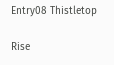Entry08 Thistletop

Rise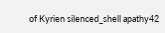of Kyrien silenced_shell apathy42